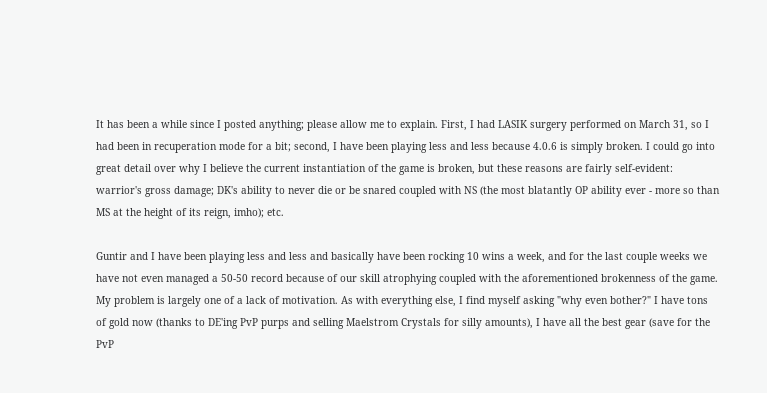It has been a while since I posted anything; please allow me to explain. First, I had LASIK surgery performed on March 31, so I had been in recuperation mode for a bit; second, I have been playing less and less because 4.0.6 is simply broken. I could go into great detail over why I believe the current instantiation of the game is broken, but these reasons are fairly self-evident: warrior's gross damage; DK's ability to never die or be snared coupled with NS (the most blatantly OP ability ever - more so than MS at the height of its reign, imho); etc.

Guntir and I have been playing less and less and basically have been rocking 10 wins a week, and for the last couple weeks we have not even managed a 50-50 record because of our skill atrophying coupled with the aforementioned brokenness of the game. My problem is largely one of a lack of motivation. As with everything else, I find myself asking "why even bother?" I have tons of gold now (thanks to DE'ing PvP purps and selling Maelstrom Crystals for silly amounts), I have all the best gear (save for the PvP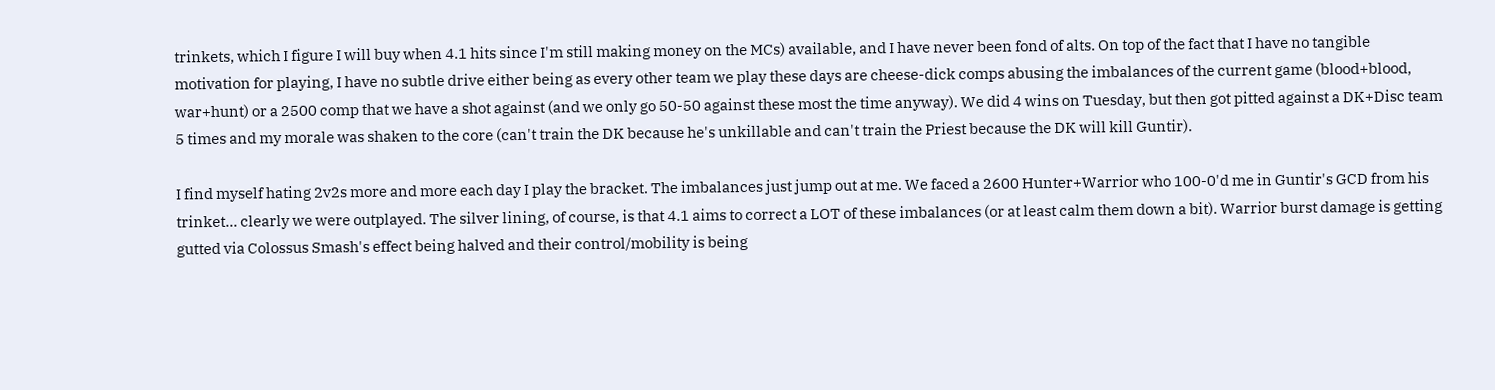trinkets, which I figure I will buy when 4.1 hits since I'm still making money on the MCs) available, and I have never been fond of alts. On top of the fact that I have no tangible motivation for playing, I have no subtle drive either being as every other team we play these days are cheese-dick comps abusing the imbalances of the current game (blood+blood, war+hunt) or a 2500 comp that we have a shot against (and we only go 50-50 against these most the time anyway). We did 4 wins on Tuesday, but then got pitted against a DK+Disc team 5 times and my morale was shaken to the core (can't train the DK because he's unkillable and can't train the Priest because the DK will kill Guntir).

I find myself hating 2v2s more and more each day I play the bracket. The imbalances just jump out at me. We faced a 2600 Hunter+Warrior who 100-0'd me in Guntir's GCD from his trinket... clearly we were outplayed. The silver lining, of course, is that 4.1 aims to correct a LOT of these imbalances (or at least calm them down a bit). Warrior burst damage is getting gutted via Colossus Smash's effect being halved and their control/mobility is being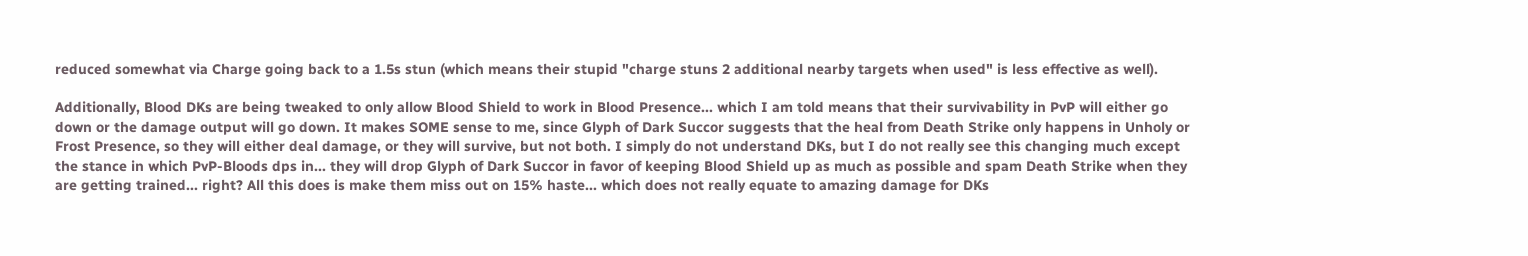reduced somewhat via Charge going back to a 1.5s stun (which means their stupid "charge stuns 2 additional nearby targets when used" is less effective as well).

Additionally, Blood DKs are being tweaked to only allow Blood Shield to work in Blood Presence... which I am told means that their survivability in PvP will either go down or the damage output will go down. It makes SOME sense to me, since Glyph of Dark Succor suggests that the heal from Death Strike only happens in Unholy or Frost Presence, so they will either deal damage, or they will survive, but not both. I simply do not understand DKs, but I do not really see this changing much except the stance in which PvP-Bloods dps in... they will drop Glyph of Dark Succor in favor of keeping Blood Shield up as much as possible and spam Death Strike when they are getting trained... right? All this does is make them miss out on 15% haste... which does not really equate to amazing damage for DKs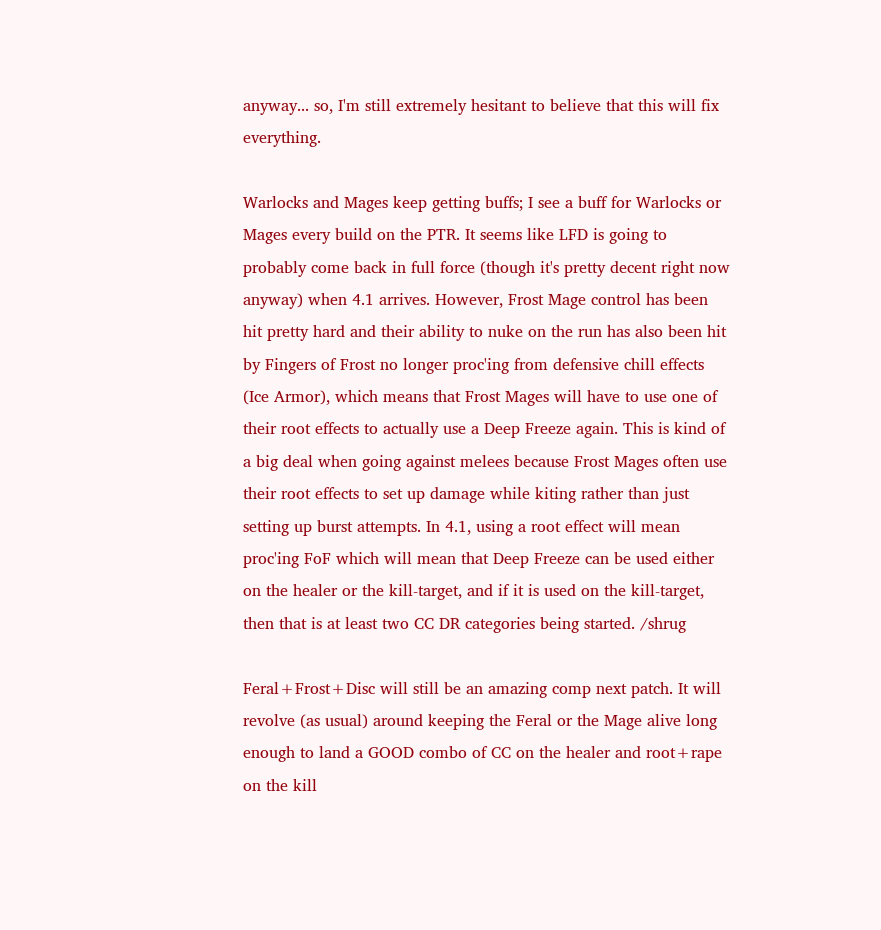anyway... so, I'm still extremely hesitant to believe that this will fix everything.

Warlocks and Mages keep getting buffs; I see a buff for Warlocks or Mages every build on the PTR. It seems like LFD is going to probably come back in full force (though it's pretty decent right now anyway) when 4.1 arrives. However, Frost Mage control has been hit pretty hard and their ability to nuke on the run has also been hit by Fingers of Frost no longer proc'ing from defensive chill effects (Ice Armor), which means that Frost Mages will have to use one of their root effects to actually use a Deep Freeze again. This is kind of a big deal when going against melees because Frost Mages often use their root effects to set up damage while kiting rather than just setting up burst attempts. In 4.1, using a root effect will mean proc'ing FoF which will mean that Deep Freeze can be used either on the healer or the kill-target, and if it is used on the kill-target, then that is at least two CC DR categories being started. /shrug

Feral+Frost+Disc will still be an amazing comp next patch. It will revolve (as usual) around keeping the Feral or the Mage alive long enough to land a GOOD combo of CC on the healer and root+rape on the kill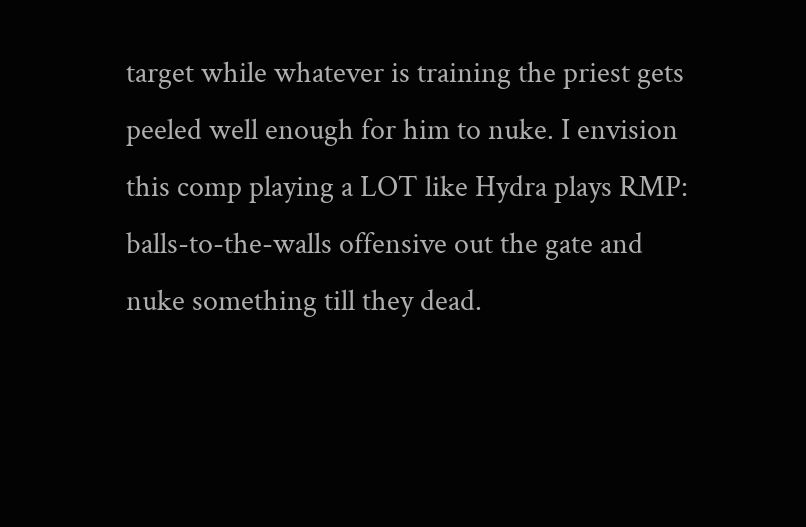target while whatever is training the priest gets peeled well enough for him to nuke. I envision this comp playing a LOT like Hydra plays RMP: balls-to-the-walls offensive out the gate and nuke something till they dead.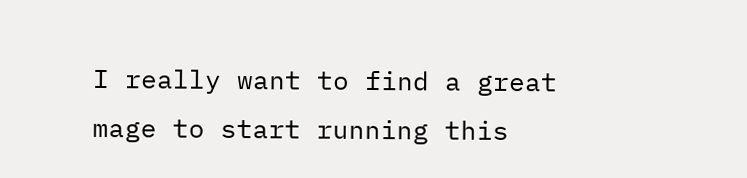I really want to find a great mage to start running this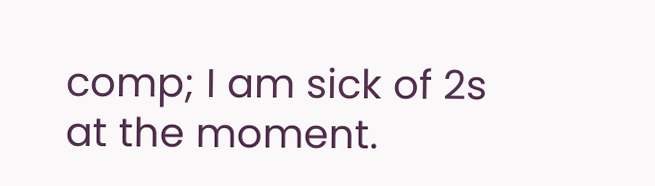comp; I am sick of 2s at the moment.